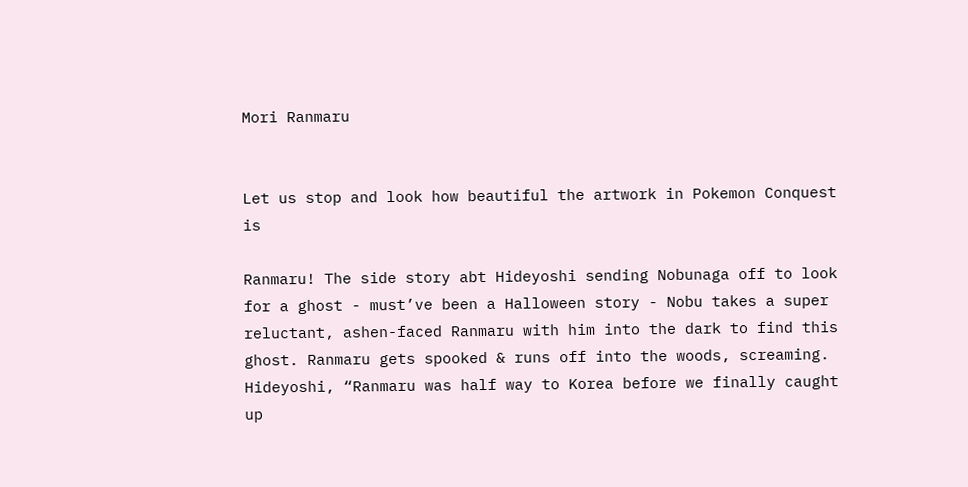Mori Ranmaru


Let us stop and look how beautiful the artwork in Pokemon Conquest is

Ranmaru! The side story abt Hideyoshi sending Nobunaga off to look for a ghost - must’ve been a Halloween story - Nobu takes a super reluctant, ashen-faced Ranmaru with him into the dark to find this ghost. Ranmaru gets spooked & runs off into the woods, screaming. Hideyoshi, “Ranmaru was half way to Korea before we finally caught up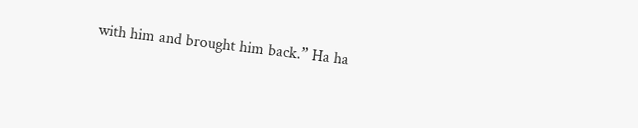with him and brought him back.” Ha ha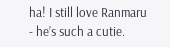ha! I still love Ranmaru - he’s such a cutie.